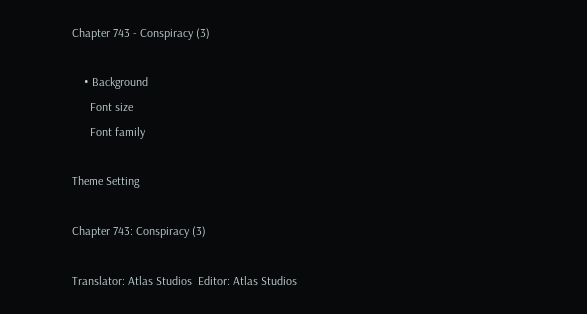Chapter 743 - Conspiracy (3)

    • Background
      Font size
      Font family

Theme Setting

Chapter 743: Conspiracy (3)

Translator: Atlas Studios  Editor: Atlas Studios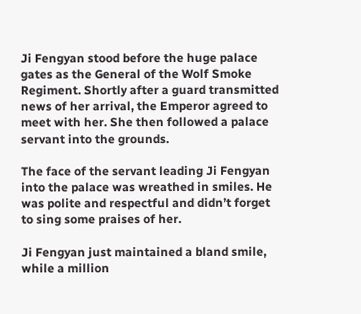Ji Fengyan stood before the huge palace gates as the General of the Wolf Smoke Regiment. Shortly after a guard transmitted news of her arrival, the Emperor agreed to meet with her. She then followed a palace servant into the grounds.

The face of the servant leading Ji Fengyan into the palace was wreathed in smiles. He was polite and respectful and didn’t forget to sing some praises of her.

Ji Fengyan just maintained a bland smile, while a million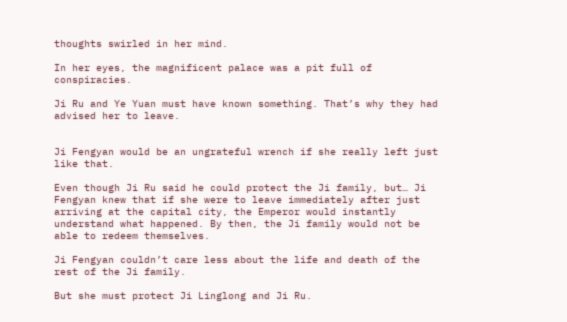thoughts swirled in her mind.

In her eyes, the magnificent palace was a pit full of conspiracies.

Ji Ru and Ye Yuan must have known something. That’s why they had advised her to leave.


Ji Fengyan would be an ungrateful wrench if she really left just like that.

Even though Ji Ru said he could protect the Ji family, but… Ji Fengyan knew that if she were to leave immediately after just arriving at the capital city, the Emperor would instantly understand what happened. By then, the Ji family would not be able to redeem themselves.

Ji Fengyan couldn’t care less about the life and death of the rest of the Ji family.

But she must protect Ji Linglong and Ji Ru.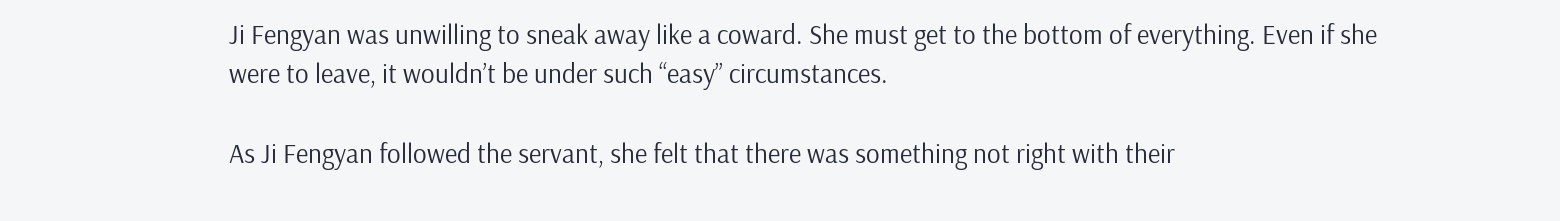Ji Fengyan was unwilling to sneak away like a coward. She must get to the bottom of everything. Even if she were to leave, it wouldn’t be under such “easy” circumstances.

As Ji Fengyan followed the servant, she felt that there was something not right with their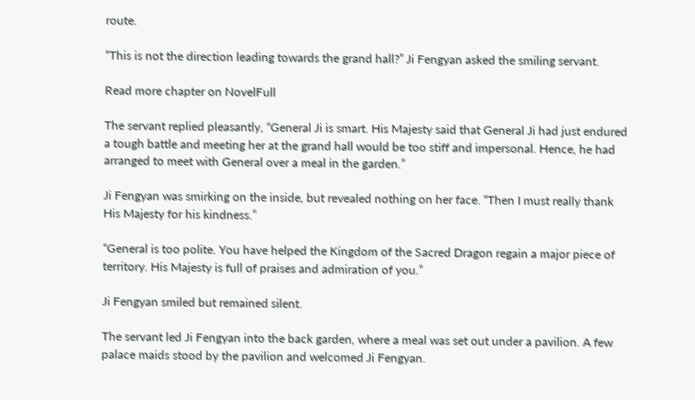route.

“This is not the direction leading towards the grand hall?” Ji Fengyan asked the smiling servant.

Read more chapter on NovelFull

The servant replied pleasantly, “General Ji is smart. His Majesty said that General Ji had just endured a tough battle and meeting her at the grand hall would be too stiff and impersonal. Hence, he had arranged to meet with General over a meal in the garden.”

Ji Fengyan was smirking on the inside, but revealed nothing on her face. “Then I must really thank His Majesty for his kindness.”

“General is too polite. You have helped the Kingdom of the Sacred Dragon regain a major piece of territory. His Majesty is full of praises and admiration of you.”

Ji Fengyan smiled but remained silent.

The servant led Ji Fengyan into the back garden, where a meal was set out under a pavilion. A few palace maids stood by the pavilion and welcomed Ji Fengyan.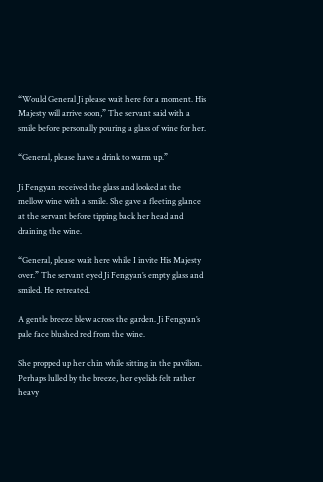“Would General Ji please wait here for a moment. His Majesty will arrive soon,” The servant said with a smile before personally pouring a glass of wine for her.

“General, please have a drink to warm up.”

Ji Fengyan received the glass and looked at the mellow wine with a smile. She gave a fleeting glance at the servant before tipping back her head and draining the wine.

“General, please wait here while I invite His Majesty over.” The servant eyed Ji Fengyan’s empty glass and smiled. He retreated.

A gentle breeze blew across the garden. Ji Fengyan’s pale face blushed red from the wine.

She propped up her chin while sitting in the pavilion. Perhaps lulled by the breeze, her eyelids felt rather heavy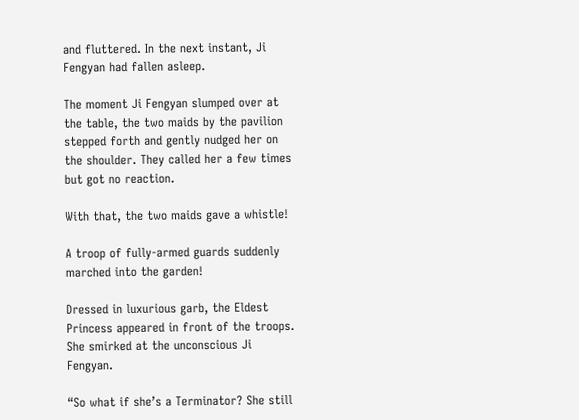and fluttered. In the next instant, Ji Fengyan had fallen asleep.

The moment Ji Fengyan slumped over at the table, the two maids by the pavilion stepped forth and gently nudged her on the shoulder. They called her a few times but got no reaction.

With that, the two maids gave a whistle!

A troop of fully-armed guards suddenly marched into the garden!

Dressed in luxurious garb, the Eldest Princess appeared in front of the troops. She smirked at the unconscious Ji Fengyan.

“So what if she’s a Terminator? She still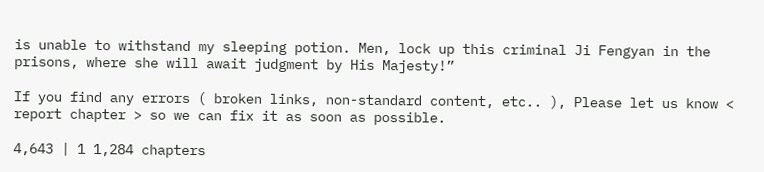is unable to withstand my sleeping potion. Men, lock up this criminal Ji Fengyan in the prisons, where she will await judgment by His Majesty!”

If you find any errors ( broken links, non-standard content, etc.. ), Please let us know < report chapter > so we can fix it as soon as possible.

4,643 | 1 1,284 chapters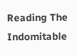Reading The Indomitable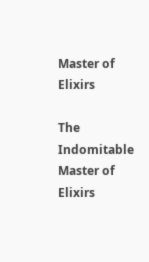Master of Elixirs

The Indomitable Master of Elixirs